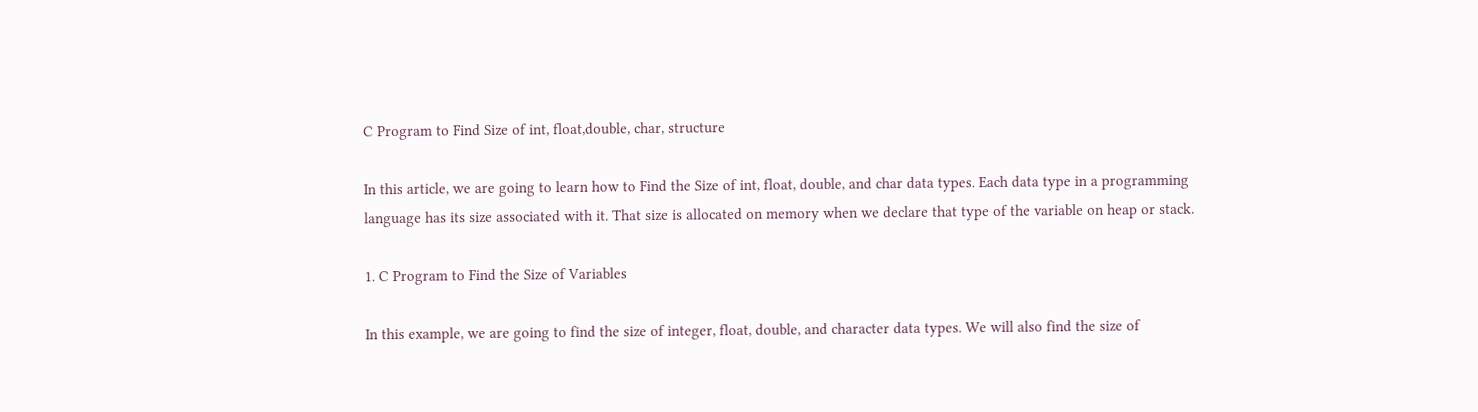C Program to Find Size of int, float,double, char, structure

In this article, we are going to learn how to Find the Size of int, float, double, and char data types. Each data type in a programming language has its size associated with it. That size is allocated on memory when we declare that type of the variable on heap or stack.

1. C Program to Find the Size of Variables

In this example, we are going to find the size of integer, float, double, and character data types. We will also find the size of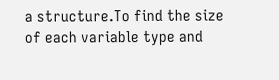a structure.To find the size of each variable type and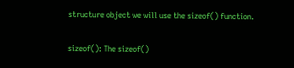structure object we will use the sizeof() function.

sizeof(): The sizeof()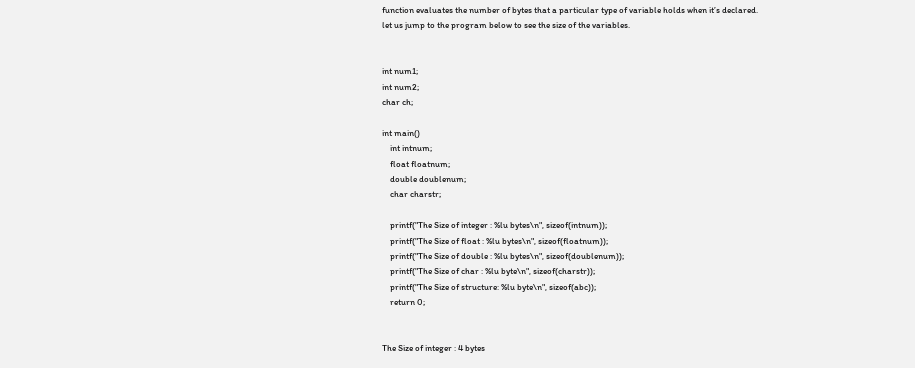function evaluates the number of bytes that a particular type of variable holds when it’s declared.
let us jump to the program below to see the size of the variables.


int num1;
int num2;
char ch;

int main()
    int intnum;
    float floatnum;
    double doublenum;
    char charstr;

    printf("The Size of integer : %lu bytes\n", sizeof(intnum));
    printf("The Size of float : %lu bytes\n", sizeof(floatnum));
    printf("The Size of double : %lu bytes\n", sizeof(doublenum));
    printf("The Size of char : %lu byte\n", sizeof(charstr));
    printf("The Size of structure: %lu byte\n", sizeof(abc));
    return 0;


The Size of integer : 4 bytes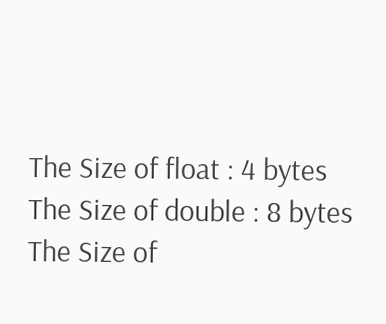The Size of float : 4 bytes
The Size of double : 8 bytes
The Size of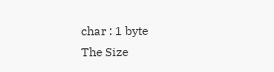char : 1 byte
The Size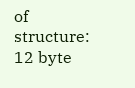of structure: 12 byte